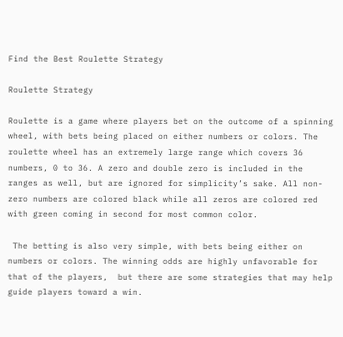Find the Best Roulette Strategy

Roulette Strategy

Roulette is a game where players bet on the outcome of a spinning wheel, with bets being placed on either numbers or colors. The roulette wheel has an extremely large range which covers 36 numbers, 0 to 36. A zero and double zero is included in the ranges as well, but are ignored for simplicity’s sake. All non-zero numbers are colored black while all zeros are colored red with green coming in second for most common color.

 The betting is also very simple, with bets being either on numbers or colors. The winning odds are highly unfavorable for that of the players,  but there are some strategies that may help guide players toward a win.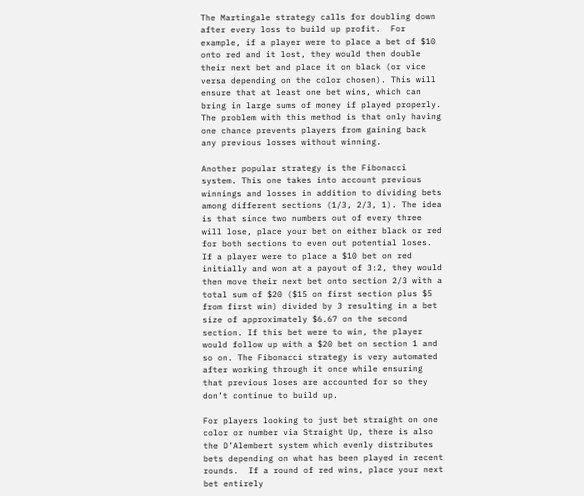The Martingale strategy calls for doubling down after every loss to build up profit.  For example, if a player were to place a bet of $10 onto red and it lost, they would then double their next bet and place it on black (or vice versa depending on the color chosen). This will ensure that at least one bet wins, which can bring in large sums of money if played properly. The problem with this method is that only having one chance prevents players from gaining back any previous losses without winning.

Another popular strategy is the Fibonacci system. This one takes into account previous winnings and losses in addition to dividing bets among different sections (1/3, 2/3, 1). The idea is that since two numbers out of every three will lose, place your bet on either black or red for both sections to even out potential loses.  If a player were to place a $10 bet on red initially and won at a payout of 3:2, they would then move their next bet onto section 2/3 with a total sum of $20 ($15 on first section plus $5 from first win) divided by 3 resulting in a bet size of approximately $6.67 on the second section. If this bet were to win, the player would follow up with a $20 bet on section 1 and so on. The Fibonacci strategy is very automated after working through it once while ensuring that previous loses are accounted for so they don’t continue to build up.

For players looking to just bet straight on one color or number via Straight Up, there is also the D’Alembert system which evenly distributes bets depending on what has been played in recent rounds.  If a round of red wins, place your next bet entirely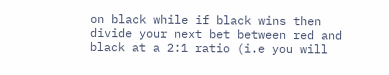on black while if black wins then divide your next bet between red and black at a 2:1 ratio (i.e you will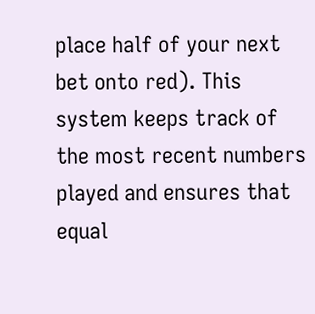place half of your next bet onto red). This system keeps track of the most recent numbers played and ensures that equal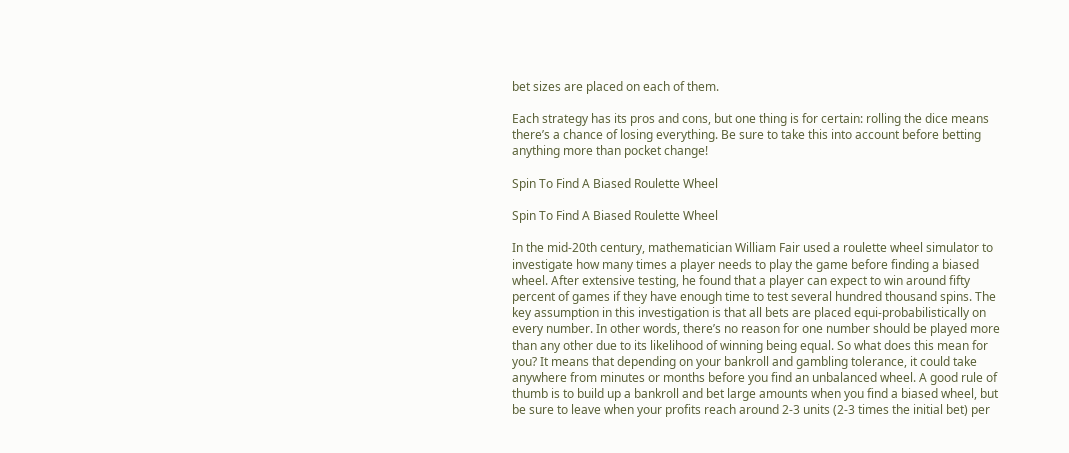bet sizes are placed on each of them.

Each strategy has its pros and cons, but one thing is for certain: rolling the dice means there’s a chance of losing everything. Be sure to take this into account before betting anything more than pocket change!

Spin To Find A Biased Roulette Wheel

Spin To Find A Biased Roulette Wheel

In the mid-20th century, mathematician William Fair used a roulette wheel simulator to investigate how many times a player needs to play the game before finding a biased wheel. After extensive testing, he found that a player can expect to win around fifty percent of games if they have enough time to test several hundred thousand spins. The key assumption in this investigation is that all bets are placed equi-probabilistically on every number. In other words, there’s no reason for one number should be played more than any other due to its likelihood of winning being equal. So what does this mean for you? It means that depending on your bankroll and gambling tolerance, it could take anywhere from minutes or months before you find an unbalanced wheel. A good rule of thumb is to build up a bankroll and bet large amounts when you find a biased wheel, but be sure to leave when your profits reach around 2-3 units (2-3 times the initial bet) per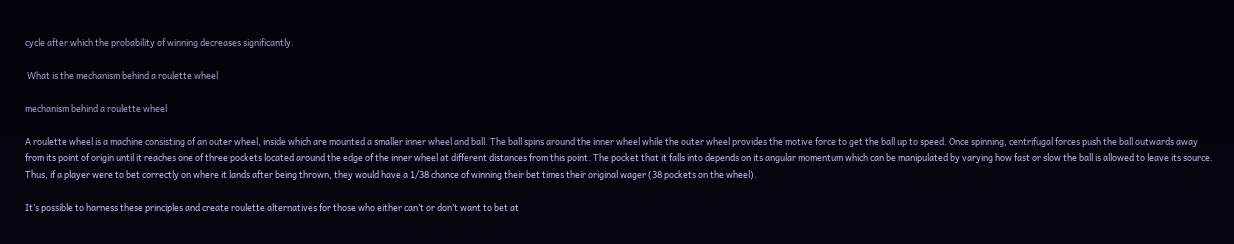cycle after which the probability of winning decreases significantly.

 What is the mechanism behind a roulette wheel

mechanism behind a roulette wheel

A roulette wheel is a machine consisting of an outer wheel, inside which are mounted a smaller inner wheel and ball. The ball spins around the inner wheel while the outer wheel provides the motive force to get the ball up to speed. Once spinning, centrifugal forces push the ball outwards away from its point of origin until it reaches one of three pockets located around the edge of the inner wheel at different distances from this point. The pocket that it falls into depends on its angular momentum which can be manipulated by varying how fast or slow the ball is allowed to leave its source. Thus, if a player were to bet correctly on where it lands after being thrown, they would have a 1/38 chance of winning their bet times their original wager (38 pockets on the wheel).

It’s possible to harness these principles and create roulette alternatives for those who either can’t or don’t want to bet at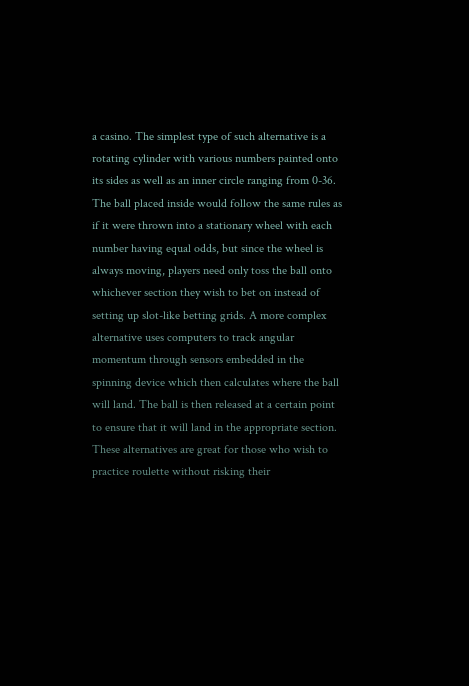a casino. The simplest type of such alternative is a rotating cylinder with various numbers painted onto its sides as well as an inner circle ranging from 0-36.  The ball placed inside would follow the same rules as if it were thrown into a stationary wheel with each number having equal odds, but since the wheel is always moving, players need only toss the ball onto whichever section they wish to bet on instead of setting up slot-like betting grids. A more complex alternative uses computers to track angular momentum through sensors embedded in the spinning device which then calculates where the ball will land. The ball is then released at a certain point to ensure that it will land in the appropriate section. These alternatives are great for those who wish to practice roulette without risking their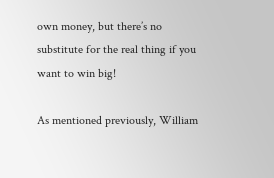own money, but there’s no substitute for the real thing if you want to win big!

As mentioned previously, William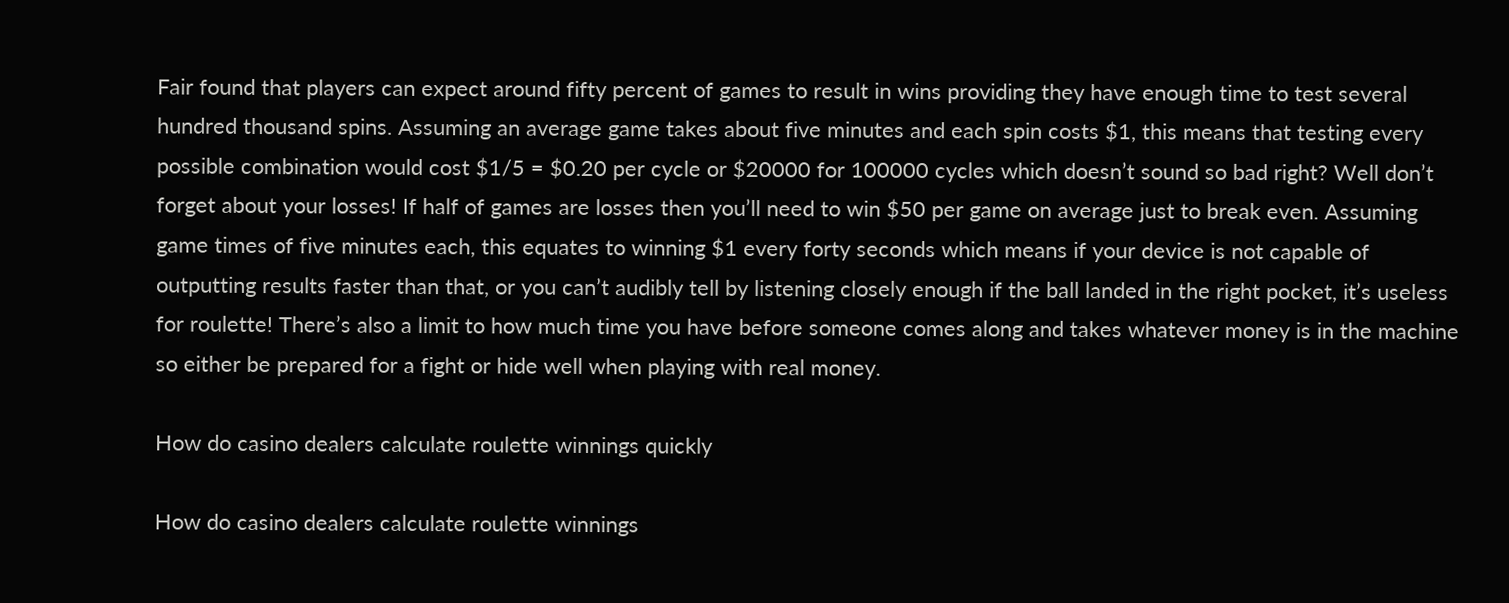Fair found that players can expect around fifty percent of games to result in wins providing they have enough time to test several hundred thousand spins. Assuming an average game takes about five minutes and each spin costs $1, this means that testing every possible combination would cost $1/5 = $0.20 per cycle or $20000 for 100000 cycles which doesn’t sound so bad right? Well don’t forget about your losses! If half of games are losses then you’ll need to win $50 per game on average just to break even. Assuming game times of five minutes each, this equates to winning $1 every forty seconds which means if your device is not capable of outputting results faster than that, or you can’t audibly tell by listening closely enough if the ball landed in the right pocket, it’s useless for roulette! There’s also a limit to how much time you have before someone comes along and takes whatever money is in the machine so either be prepared for a fight or hide well when playing with real money.

How do casino dealers calculate roulette winnings quickly

How do casino dealers calculate roulette winnings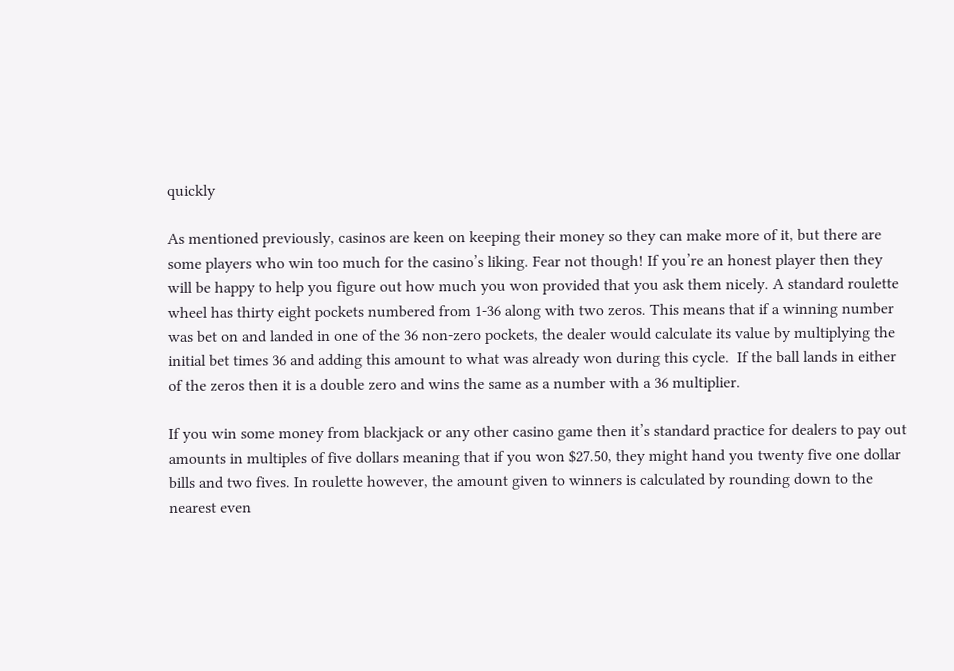quickly

As mentioned previously, casinos are keen on keeping their money so they can make more of it, but there are some players who win too much for the casino’s liking. Fear not though! If you’re an honest player then they will be happy to help you figure out how much you won provided that you ask them nicely. A standard roulette wheel has thirty eight pockets numbered from 1-36 along with two zeros. This means that if a winning number was bet on and landed in one of the 36 non-zero pockets, the dealer would calculate its value by multiplying the initial bet times 36 and adding this amount to what was already won during this cycle.  If the ball lands in either of the zeros then it is a double zero and wins the same as a number with a 36 multiplier.

If you win some money from blackjack or any other casino game then it’s standard practice for dealers to pay out amounts in multiples of five dollars meaning that if you won $27.50, they might hand you twenty five one dollar bills and two fives. In roulette however, the amount given to winners is calculated by rounding down to the nearest even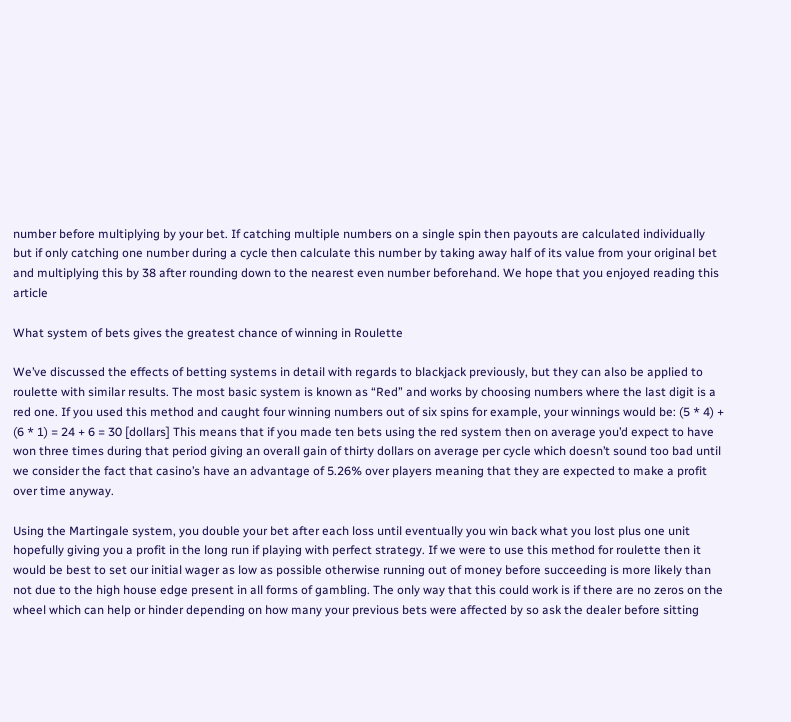number before multiplying by your bet. If catching multiple numbers on a single spin then payouts are calculated individually but if only catching one number during a cycle then calculate this number by taking away half of its value from your original bet and multiplying this by 38 after rounding down to the nearest even number beforehand. We hope that you enjoyed reading this article

What system of bets gives the greatest chance of winning in Roulette

We’ve discussed the effects of betting systems in detail with regards to blackjack previously, but they can also be applied to roulette with similar results. The most basic system is known as “Red” and works by choosing numbers where the last digit is a red one. If you used this method and caught four winning numbers out of six spins for example, your winnings would be: (5 * 4) + (6 * 1) = 24 + 6 = 30 [dollars] This means that if you made ten bets using the red system then on average you’d expect to have won three times during that period giving an overall gain of thirty dollars on average per cycle which doesn’t sound too bad until we consider the fact that casino’s have an advantage of 5.26% over players meaning that they are expected to make a profit over time anyway.

Using the Martingale system, you double your bet after each loss until eventually you win back what you lost plus one unit hopefully giving you a profit in the long run if playing with perfect strategy. If we were to use this method for roulette then it would be best to set our initial wager as low as possible otherwise running out of money before succeeding is more likely than not due to the high house edge present in all forms of gambling. The only way that this could work is if there are no zeros on the wheel which can help or hinder depending on how many your previous bets were affected by so ask the dealer before sitting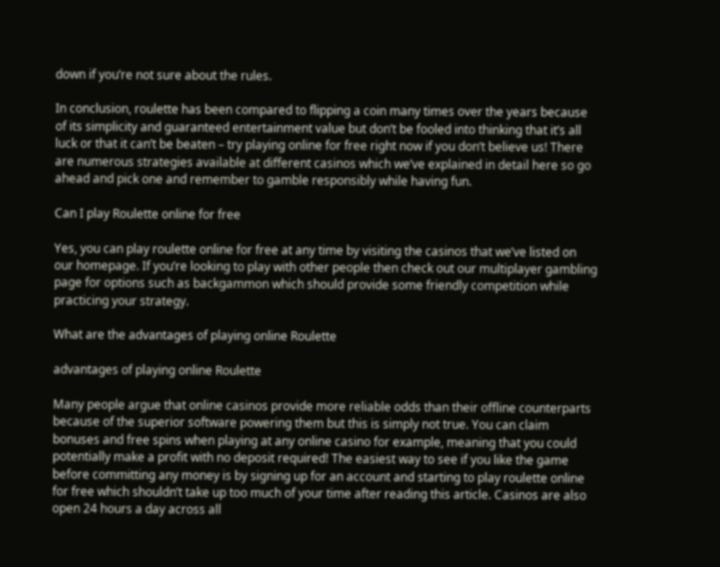down if you’re not sure about the rules.

In conclusion, roulette has been compared to flipping a coin many times over the years because of its simplicity and guaranteed entertainment value but don’t be fooled into thinking that it’s all luck or that it can’t be beaten – try playing online for free right now if you don’t believe us! There are numerous strategies available at different casinos which we’ve explained in detail here so go ahead and pick one and remember to gamble responsibly while having fun.

Can I play Roulette online for free

Yes, you can play roulette online for free at any time by visiting the casinos that we’ve listed on our homepage. If you’re looking to play with other people then check out our multiplayer gambling page for options such as backgammon which should provide some friendly competition while practicing your strategy.

What are the advantages of playing online Roulette

advantages of playing online Roulette

Many people argue that online casinos provide more reliable odds than their offline counterparts because of the superior software powering them but this is simply not true. You can claim bonuses and free spins when playing at any online casino for example, meaning that you could potentially make a profit with no deposit required! The easiest way to see if you like the game before committing any money is by signing up for an account and starting to play roulette online for free which shouldn’t take up too much of your time after reading this article. Casinos are also open 24 hours a day across all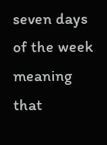seven days of the week meaning that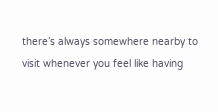there’s always somewhere nearby to visit whenever you feel like having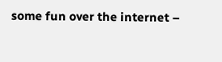some fun over the internet –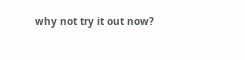why not try it out now?